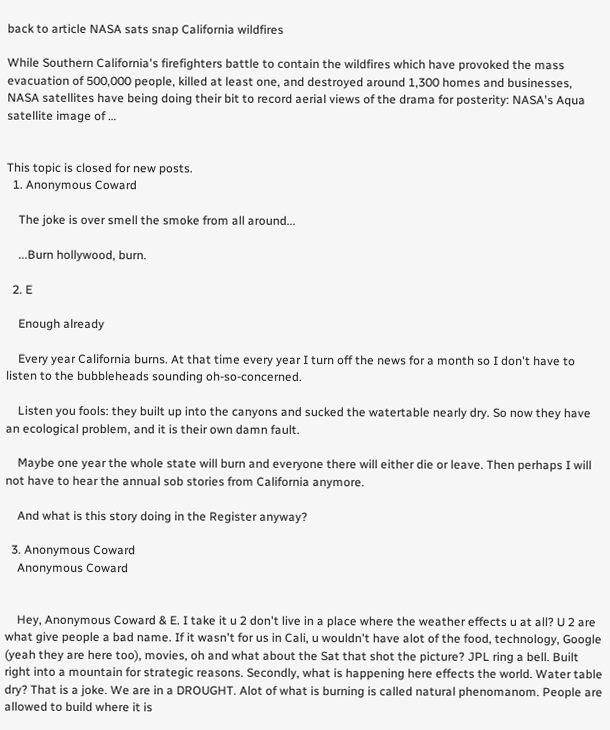back to article NASA sats snap California wildfires

While Southern California's firefighters battle to contain the wildfires which have provoked the mass evacuation of 500,000 people, killed at least one, and destroyed around 1,300 homes and businesses, NASA satellites have being doing their bit to record aerial views of the drama for posterity: NASA's Aqua satellite image of …


This topic is closed for new posts.
  1. Anonymous Coward

    The joke is over smell the smoke from all around...

    ...Burn hollywood, burn.

  2. E

    Enough already

    Every year California burns. At that time every year I turn off the news for a month so I don't have to listen to the bubbleheads sounding oh-so-concerned.

    Listen you fools: they built up into the canyons and sucked the watertable nearly dry. So now they have an ecological problem, and it is their own damn fault.

    Maybe one year the whole state will burn and everyone there will either die or leave. Then perhaps I will not have to hear the annual sob stories from California anymore.

    And what is this story doing in the Register anyway?

  3. Anonymous Coward
    Anonymous Coward


    Hey, Anonymous Coward & E. I take it u 2 don't live in a place where the weather effects u at all? U 2 are what give people a bad name. If it wasn't for us in Cali, u wouldn't have alot of the food, technology, Google (yeah they are here too), movies, oh and what about the Sat that shot the picture? JPL ring a bell. Built right into a mountain for strategic reasons. Secondly, what is happening here effects the world. Water table dry? That is a joke. We are in a DROUGHT. Alot of what is burning is called natural phenomanom. People are allowed to build where it is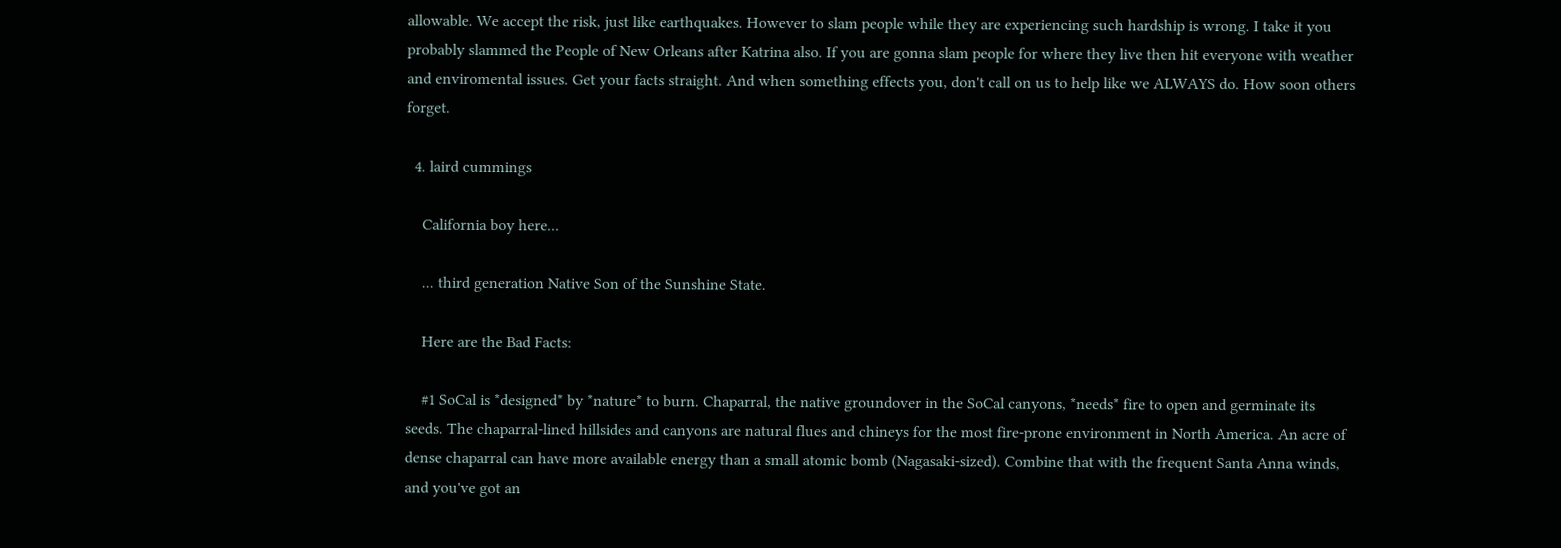allowable. We accept the risk, just like earthquakes. However to slam people while they are experiencing such hardship is wrong. I take it you probably slammed the People of New Orleans after Katrina also. If you are gonna slam people for where they live then hit everyone with weather and enviromental issues. Get your facts straight. And when something effects you, don't call on us to help like we ALWAYS do. How soon others forget.

  4. laird cummings

    California boy here...

    ... third generation Native Son of the Sunshine State.

    Here are the Bad Facts:

    #1 SoCal is *designed* by *nature* to burn. Chaparral, the native groundover in the SoCal canyons, *needs* fire to open and germinate its seeds. The chaparral-lined hillsides and canyons are natural flues and chineys for the most fire-prone environment in North America. An acre of dense chaparral can have more available energy than a small atomic bomb (Nagasaki-sized). Combine that with the frequent Santa Anna winds, and you've got an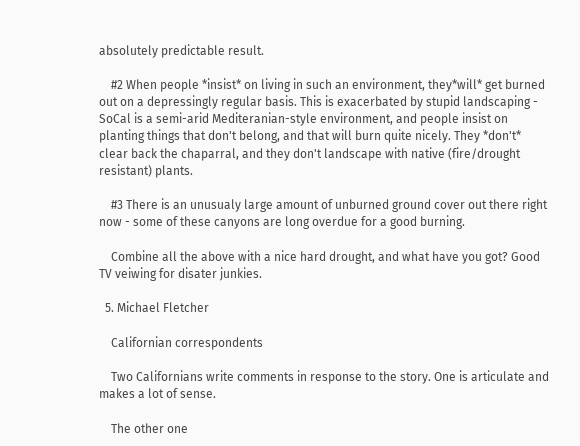absolutely predictable result.

    #2 When people *insist* on living in such an environment, they*will* get burned out on a depressingly regular basis. This is exacerbated by stupid landscaping - SoCal is a semi-arid Mediteranian-style environment, and people insist on planting things that don't belong, and that will burn quite nicely. They *don't* clear back the chaparral, and they don't landscape with native (fire/drought resistant) plants.

    #3 There is an unusualy large amount of unburned ground cover out there right now - some of these canyons are long overdue for a good burning.

    Combine all the above with a nice hard drought, and what have you got? Good TV veiwing for disater junkies.

  5. Michael Fletcher

    Californian correspondents

    Two Californians write comments in response to the story. One is articulate and makes a lot of sense.

    The other one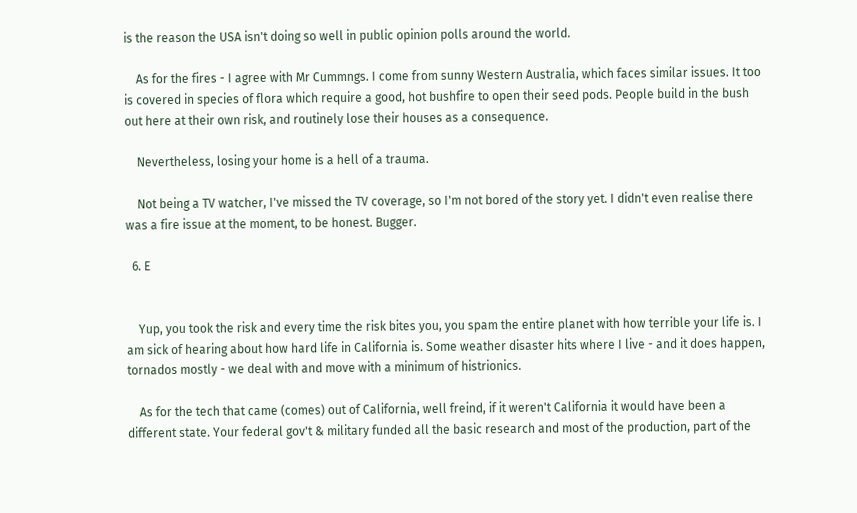is the reason the USA isn't doing so well in public opinion polls around the world.

    As for the fires - I agree with Mr Cummngs. I come from sunny Western Australia, which faces similar issues. It too is covered in species of flora which require a good, hot bushfire to open their seed pods. People build in the bush out here at their own risk, and routinely lose their houses as a consequence.

    Nevertheless, losing your home is a hell of a trauma.

    Not being a TV watcher, I've missed the TV coverage, so I'm not bored of the story yet. I didn't even realise there was a fire issue at the moment, to be honest. Bugger.

  6. E


    Yup, you took the risk and every time the risk bites you, you spam the entire planet with how terrible your life is. I am sick of hearing about how hard life in California is. Some weather disaster hits where I live - and it does happen, tornados mostly - we deal with and move with a minimum of histrionics.

    As for the tech that came (comes) out of California, well freind, if it weren't California it would have been a different state. Your federal gov't & military funded all the basic research and most of the production, part of the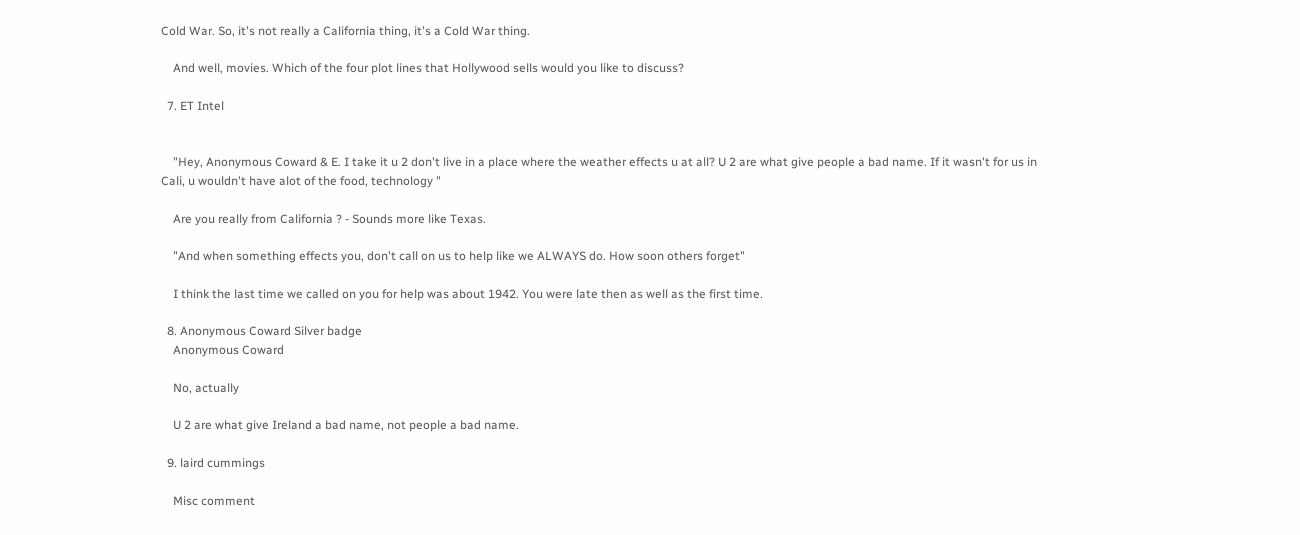Cold War. So, it's not really a California thing, it's a Cold War thing.

    And well, movies. Which of the four plot lines that Hollywood sells would you like to discuss?

  7. ET Intel


    "Hey, Anonymous Coward & E. I take it u 2 don't live in a place where the weather effects u at all? U 2 are what give people a bad name. If it wasn't for us in Cali, u wouldn't have alot of the food, technology "

    Are you really from California ? - Sounds more like Texas.

    "And when something effects you, don't call on us to help like we ALWAYS do. How soon others forget"

    I think the last time we called on you for help was about 1942. You were late then as well as the first time.

  8. Anonymous Coward Silver badge
    Anonymous Coward

    No, actually

    U 2 are what give Ireland a bad name, not people a bad name.

  9. laird cummings

    Misc comment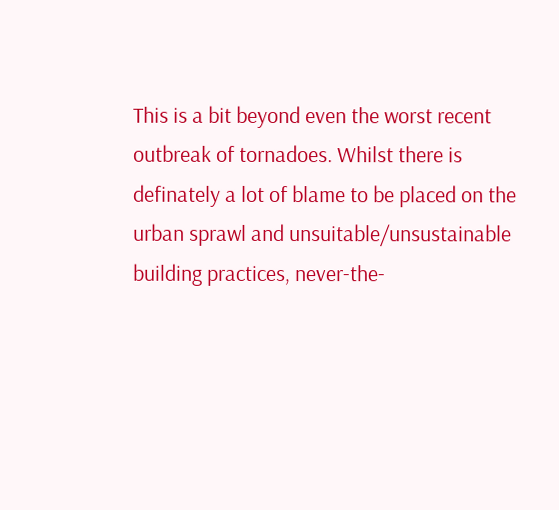This is a bit beyond even the worst recent outbreak of tornadoes. Whilst there is definately a lot of blame to be placed on the urban sprawl and unsuitable/unsustainable building practices, never-the-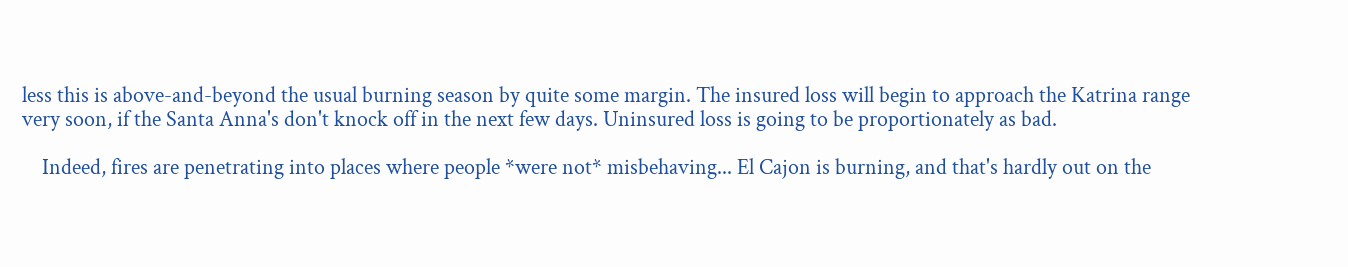less this is above-and-beyond the usual burning season by quite some margin. The insured loss will begin to approach the Katrina range very soon, if the Santa Anna's don't knock off in the next few days. Uninsured loss is going to be proportionately as bad.

    Indeed, fires are penetrating into places where people *were not* misbehaving... El Cajon is burning, and that's hardly out on the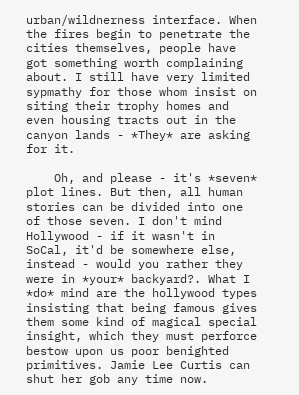urban/wildnerness interface. When the fires begin to penetrate the cities themselves, people have got something worth complaining about. I still have very limited sypmathy for those whom insist on siting their trophy homes and even housing tracts out in the canyon lands - *They* are asking for it.

    Oh, and please - it's *seven* plot lines. But then, all human stories can be divided into one of those seven. I don't mind Hollywood - if it wasn't in SoCal, it'd be somewhere else, instead - would you rather they were in *your* backyard?. What I *do* mind are the hollywood types insisting that being famous gives them some kind of magical special insight, which they must perforce bestow upon us poor benighted primitives. Jamie Lee Curtis can shut her gob any time now.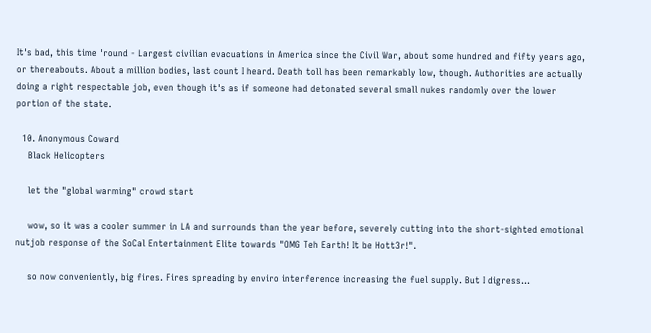It's bad, this time 'round - Largest civilian evacuations in America since the Civil War, about some hundred and fifty years ago, or thereabouts. About a million bodies, last count I heard. Death toll has been remarkably low, though. Authorities are actually doing a right respectable job, even though it's as if someone had detonated several small nukes randomly over the lower portion of the state.

  10. Anonymous Coward
    Black Helicopters

    let the "global warming" crowd start

    wow, so it was a cooler summer in LA and surrounds than the year before, severely cutting into the short-sighted emotional nutjob response of the SoCal Entertainment Elite towards "OMG Teh Earth! It be Hott3r!".

    so now conveniently, big fires. Fires spreading by enviro interference increasing the fuel supply. But I digress...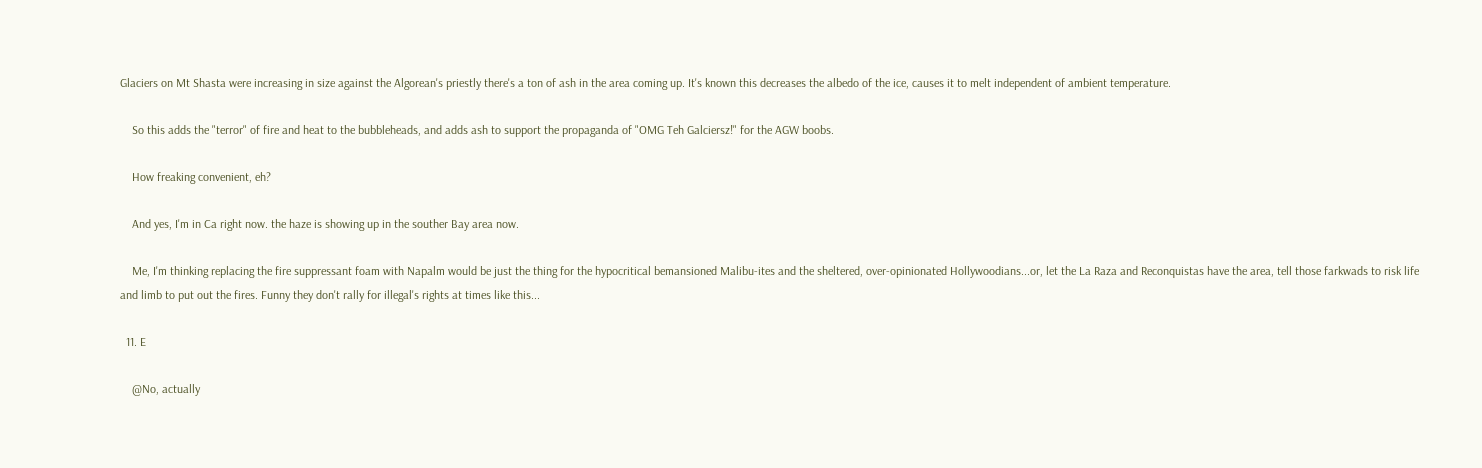Glaciers on Mt Shasta were increasing in size against the Algorean's priestly there's a ton of ash in the area coming up. It's known this decreases the albedo of the ice, causes it to melt independent of ambient temperature.

    So this adds the "terror" of fire and heat to the bubbleheads, and adds ash to support the propaganda of "OMG Teh Galciersz!" for the AGW boobs.

    How freaking convenient, eh?

    And yes, I'm in Ca right now. the haze is showing up in the souther Bay area now.

    Me, I'm thinking replacing the fire suppressant foam with Napalm would be just the thing for the hypocritical bemansioned Malibu-ites and the sheltered, over-opinionated Hollywoodians...or, let the La Raza and Reconquistas have the area, tell those farkwads to risk life and limb to put out the fires. Funny they don't rally for illegal's rights at times like this...

  11. E

    @No, actually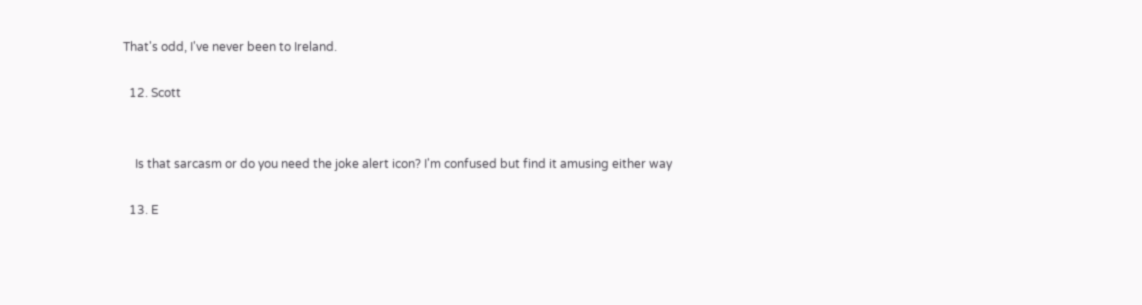That's odd, I've never been to Ireland.

  12. Scott


    Is that sarcasm or do you need the joke alert icon? I'm confused but find it amusing either way

  13. E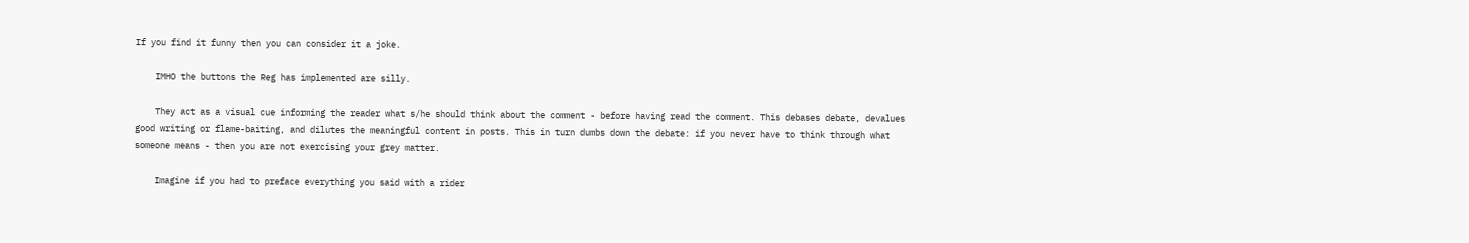If you find it funny then you can consider it a joke.

    IMHO the buttons the Reg has implemented are silly.

    They act as a visual cue informing the reader what s/he should think about the comment - before having read the comment. This debases debate, devalues good writing or flame-baiting, and dilutes the meaningful content in posts. This in turn dumbs down the debate: if you never have to think through what someone means - then you are not exercising your grey matter.

    Imagine if you had to preface everything you said with a rider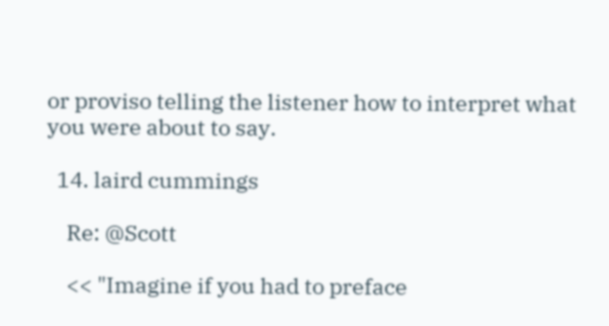or proviso telling the listener how to interpret what you were about to say.

  14. laird cummings

    Re: @Scott

    << "Imagine if you had to preface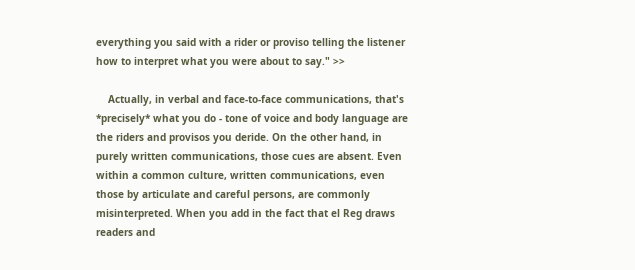everything you said with a rider or proviso telling the listener how to interpret what you were about to say." >>

    Actually, in verbal and face-to-face communications, that's *precisely* what you do - tone of voice and body language are the riders and provisos you deride. On the other hand, in purely written communications, those cues are absent. Even within a common culture, written communications, even those by articulate and careful persons, are commonly misinterpreted. When you add in the fact that el Reg draws readers and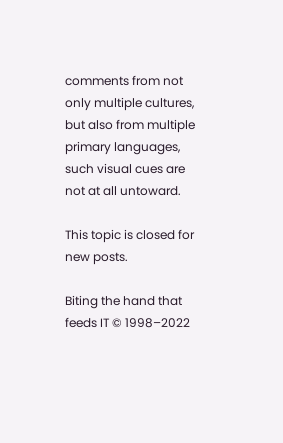comments from not only multiple cultures, but also from multiple primary languages, such visual cues are not at all untoward.

This topic is closed for new posts.

Biting the hand that feeds IT © 1998–2022